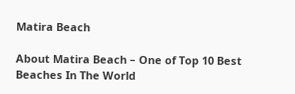Matira Beach

About Matira Beach – One of Top 10 Best Beaches In The World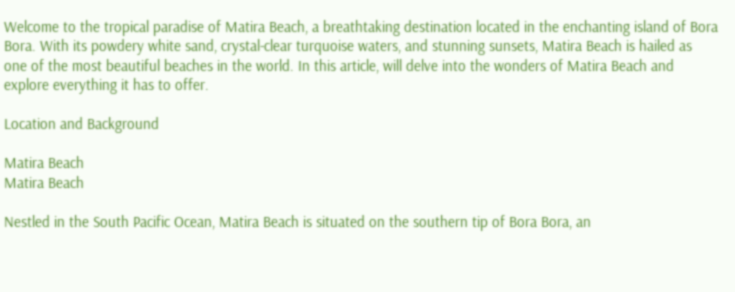Welcome to the tropical paradise of Matira Beach, a breathtaking destination located in the enchanting island of Bora Bora. With its powdery white sand, crystal-clear turquoise waters, and stunning sunsets, Matira Beach is hailed as one of the most beautiful beaches in the world. In this article, will delve into the wonders of Matira Beach and explore everything it has to offer.

Location and Background

Matira Beach
Matira Beach

Nestled in the South Pacific Ocean, Matira Beach is situated on the southern tip of Bora Bora, an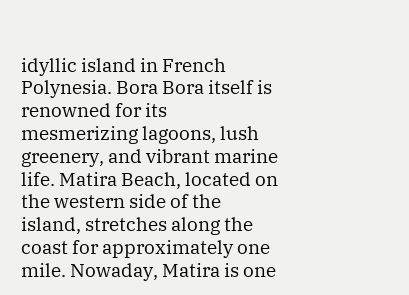idyllic island in French Polynesia. Bora Bora itself is renowned for its mesmerizing lagoons, lush greenery, and vibrant marine life. Matira Beach, located on the western side of the island, stretches along the coast for approximately one mile. Nowaday, Matira is one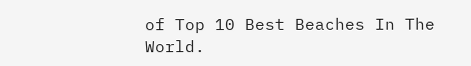of Top 10 Best Beaches In The World.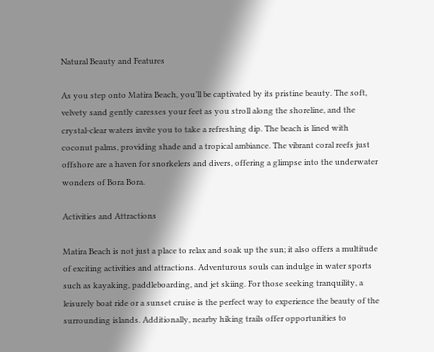Natural Beauty and Features

As you step onto Matira Beach, you’ll be captivated by its pristine beauty. The soft, velvety sand gently caresses your feet as you stroll along the shoreline, and the crystal-clear waters invite you to take a refreshing dip. The beach is lined with coconut palms, providing shade and a tropical ambiance. The vibrant coral reefs just offshore are a haven for snorkelers and divers, offering a glimpse into the underwater wonders of Bora Bora.

Activities and Attractions

Matira Beach is not just a place to relax and soak up the sun; it also offers a multitude of exciting activities and attractions. Adventurous souls can indulge in water sports such as kayaking, paddleboarding, and jet skiing. For those seeking tranquility, a leisurely boat ride or a sunset cruise is the perfect way to experience the beauty of the surrounding islands. Additionally, nearby hiking trails offer opportunities to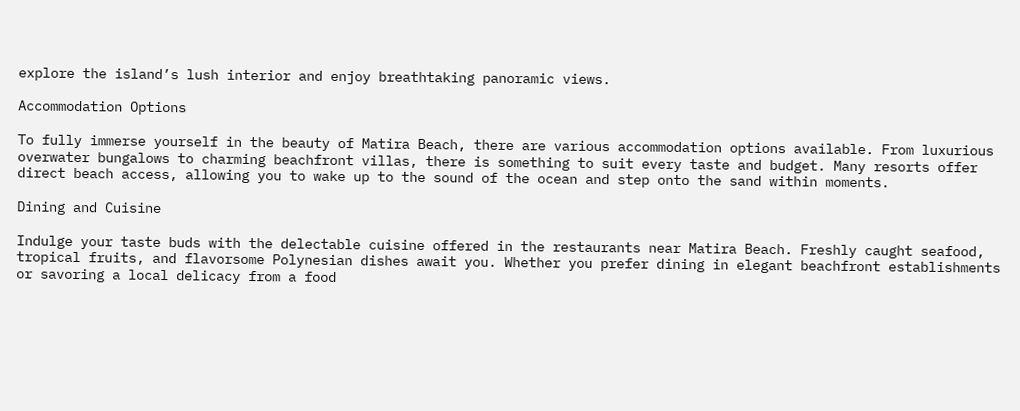explore the island’s lush interior and enjoy breathtaking panoramic views.

Accommodation Options

To fully immerse yourself in the beauty of Matira Beach, there are various accommodation options available. From luxurious overwater bungalows to charming beachfront villas, there is something to suit every taste and budget. Many resorts offer direct beach access, allowing you to wake up to the sound of the ocean and step onto the sand within moments.

Dining and Cuisine

Indulge your taste buds with the delectable cuisine offered in the restaurants near Matira Beach. Freshly caught seafood, tropical fruits, and flavorsome Polynesian dishes await you. Whether you prefer dining in elegant beachfront establishments or savoring a local delicacy from a food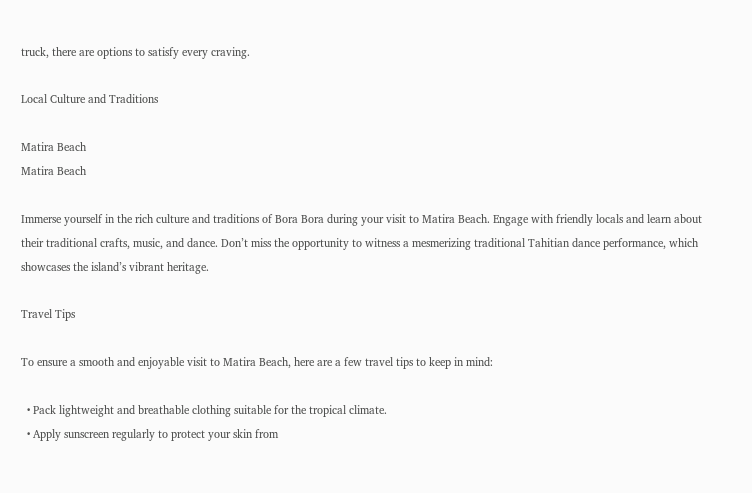truck, there are options to satisfy every craving.

Local Culture and Traditions

Matira Beach
Matira Beach

Immerse yourself in the rich culture and traditions of Bora Bora during your visit to Matira Beach. Engage with friendly locals and learn about their traditional crafts, music, and dance. Don’t miss the opportunity to witness a mesmerizing traditional Tahitian dance performance, which showcases the island’s vibrant heritage.

Travel Tips

To ensure a smooth and enjoyable visit to Matira Beach, here are a few travel tips to keep in mind:

  • Pack lightweight and breathable clothing suitable for the tropical climate.
  • Apply sunscreen regularly to protect your skin from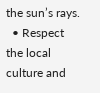the sun’s rays.
  • Respect the local culture and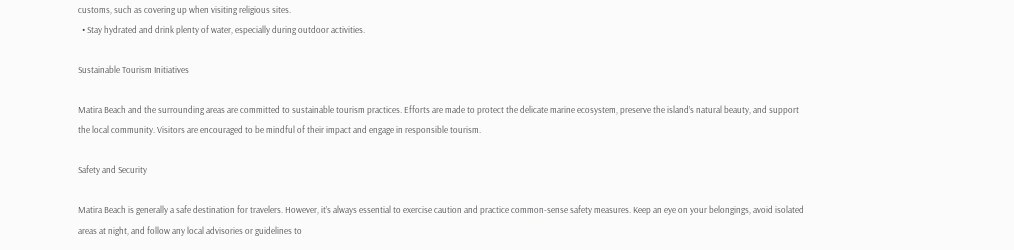customs, such as covering up when visiting religious sites.
  • Stay hydrated and drink plenty of water, especially during outdoor activities.

Sustainable Tourism Initiatives

Matira Beach and the surrounding areas are committed to sustainable tourism practices. Efforts are made to protect the delicate marine ecosystem, preserve the island’s natural beauty, and support the local community. Visitors are encouraged to be mindful of their impact and engage in responsible tourism.

Safety and Security

Matira Beach is generally a safe destination for travelers. However, it’s always essential to exercise caution and practice common-sense safety measures. Keep an eye on your belongings, avoid isolated areas at night, and follow any local advisories or guidelines to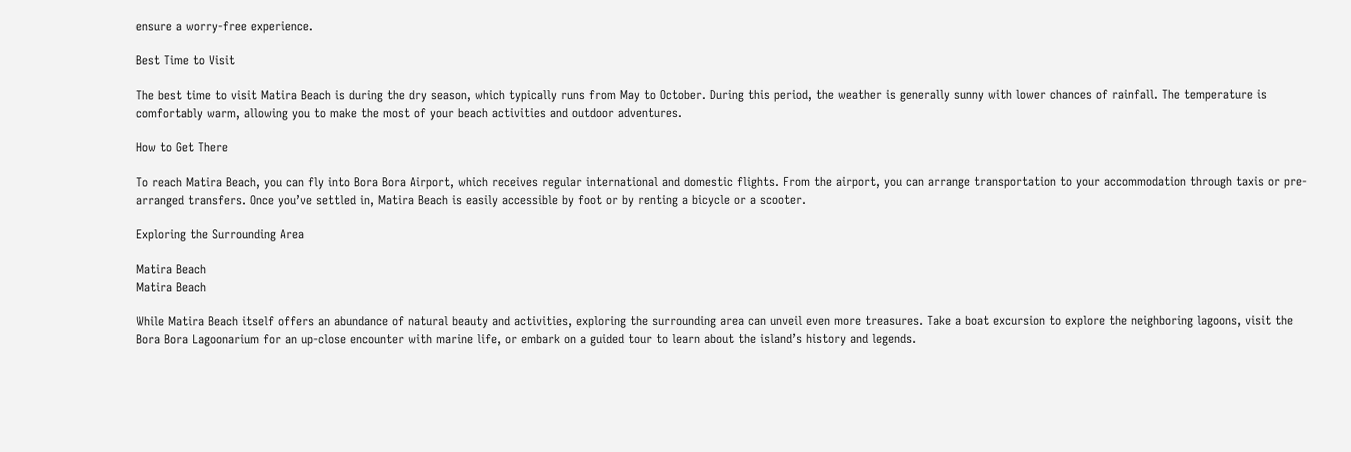ensure a worry-free experience.

Best Time to Visit

The best time to visit Matira Beach is during the dry season, which typically runs from May to October. During this period, the weather is generally sunny with lower chances of rainfall. The temperature is comfortably warm, allowing you to make the most of your beach activities and outdoor adventures.

How to Get There

To reach Matira Beach, you can fly into Bora Bora Airport, which receives regular international and domestic flights. From the airport, you can arrange transportation to your accommodation through taxis or pre-arranged transfers. Once you’ve settled in, Matira Beach is easily accessible by foot or by renting a bicycle or a scooter.

Exploring the Surrounding Area

Matira Beach
Matira Beach

While Matira Beach itself offers an abundance of natural beauty and activities, exploring the surrounding area can unveil even more treasures. Take a boat excursion to explore the neighboring lagoons, visit the Bora Bora Lagoonarium for an up-close encounter with marine life, or embark on a guided tour to learn about the island’s history and legends.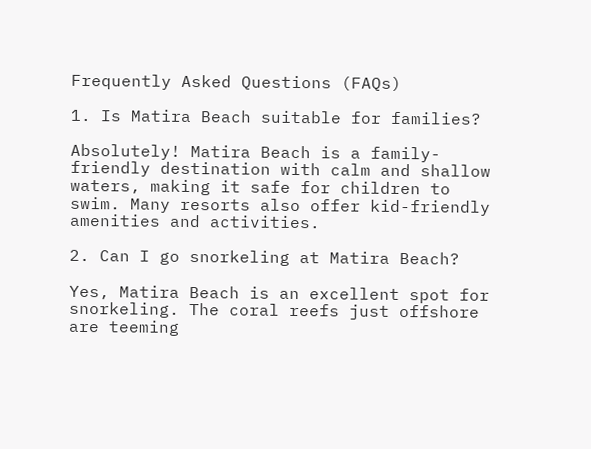Frequently Asked Questions (FAQs)

1. Is Matira Beach suitable for families?

Absolutely! Matira Beach is a family-friendly destination with calm and shallow waters, making it safe for children to swim. Many resorts also offer kid-friendly amenities and activities.

2. Can I go snorkeling at Matira Beach?

Yes, Matira Beach is an excellent spot for snorkeling. The coral reefs just offshore are teeming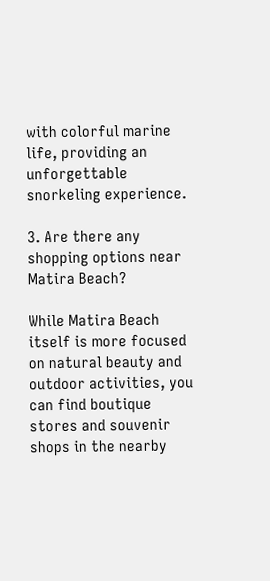with colorful marine life, providing an unforgettable snorkeling experience.

3. Are there any shopping options near Matira Beach?

While Matira Beach itself is more focused on natural beauty and outdoor activities, you can find boutique stores and souvenir shops in the nearby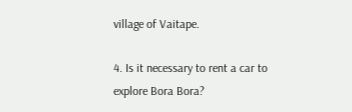village of Vaitape.

4. Is it necessary to rent a car to explore Bora Bora?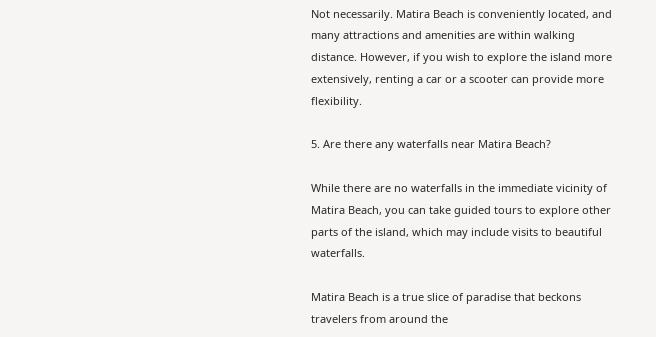Not necessarily. Matira Beach is conveniently located, and many attractions and amenities are within walking distance. However, if you wish to explore the island more extensively, renting a car or a scooter can provide more flexibility.

5. Are there any waterfalls near Matira Beach?

While there are no waterfalls in the immediate vicinity of Matira Beach, you can take guided tours to explore other parts of the island, which may include visits to beautiful waterfalls.

Matira Beach is a true slice of paradise that beckons travelers from around the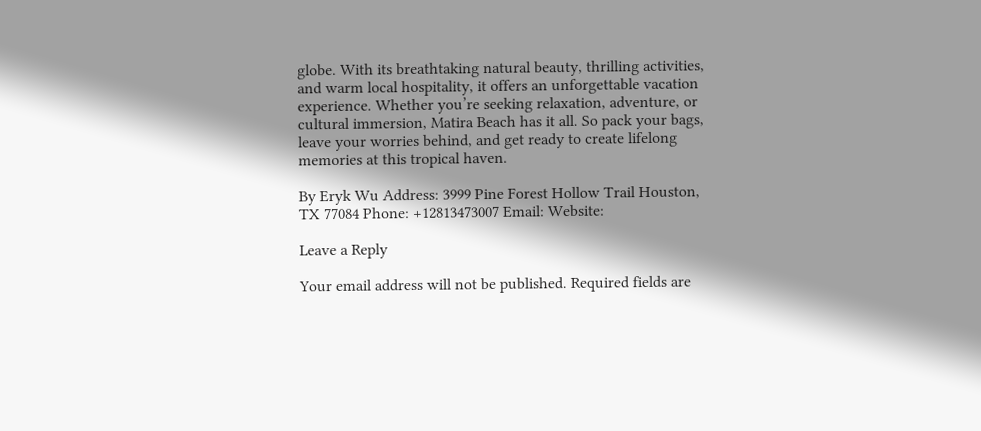globe. With its breathtaking natural beauty, thrilling activities, and warm local hospitality, it offers an unforgettable vacation experience. Whether you’re seeking relaxation, adventure, or cultural immersion, Matira Beach has it all. So pack your bags, leave your worries behind, and get ready to create lifelong memories at this tropical haven.

By Eryk Wu Address: 3999 Pine Forest Hollow Trail Houston, TX 77084 Phone: +12813473007 Email: Website:

Leave a Reply

Your email address will not be published. Required fields are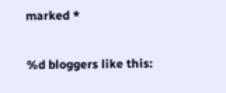marked *

%d bloggers like this: